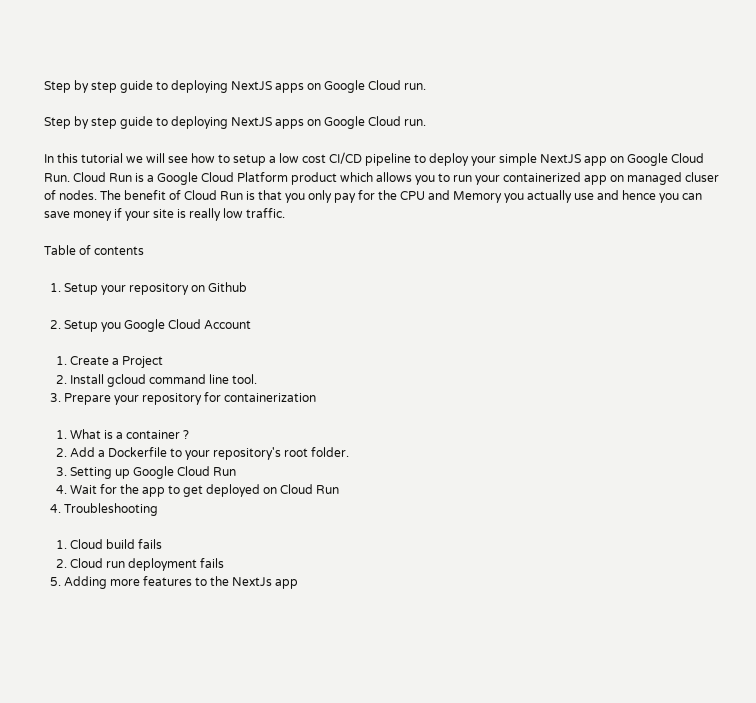Step by step guide to deploying NextJS apps on Google Cloud run.

Step by step guide to deploying NextJS apps on Google Cloud run.

In this tutorial we will see how to setup a low cost CI/CD pipeline to deploy your simple NextJS app on Google Cloud Run. Cloud Run is a Google Cloud Platform product which allows you to run your containerized app on managed cluser of nodes. The benefit of Cloud Run is that you only pay for the CPU and Memory you actually use and hence you can save money if your site is really low traffic.

Table of contents

  1. Setup your repository on Github

  2. Setup you Google Cloud Account

    1. Create a Project
    2. Install gcloud command line tool.
  3. Prepare your repository for containerization

    1. What is a container ?
    2. Add a Dockerfile to your repository's root folder.
    3. Setting up Google Cloud Run
    4. Wait for the app to get deployed on Cloud Run
  4. Troubleshooting

    1. Cloud build fails
    2. Cloud run deployment fails
  5. Adding more features to the NextJs app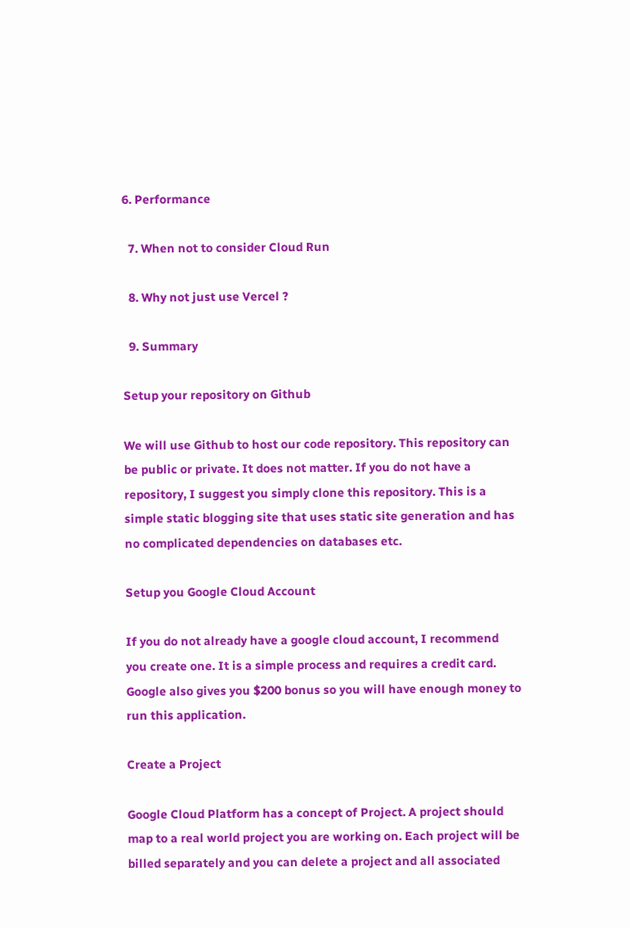6. Performance

  7. When not to consider Cloud Run

  8. Why not just use Vercel ?

  9. Summary

Setup your repository on Github

We will use Github to host our code repository. This repository can be public or private. It does not matter. If you do not have a repository, I suggest you simply clone this repository. This is a simple static blogging site that uses static site generation and has no complicated dependencies on databases etc.

Setup you Google Cloud Account

If you do not already have a google cloud account, I recommend you create one. It is a simple process and requires a credit card. Google also gives you $200 bonus so you will have enough money to run this application.

Create a Project

Google Cloud Platform has a concept of Project. A project should map to a real world project you are working on. Each project will be billed separately and you can delete a project and all associated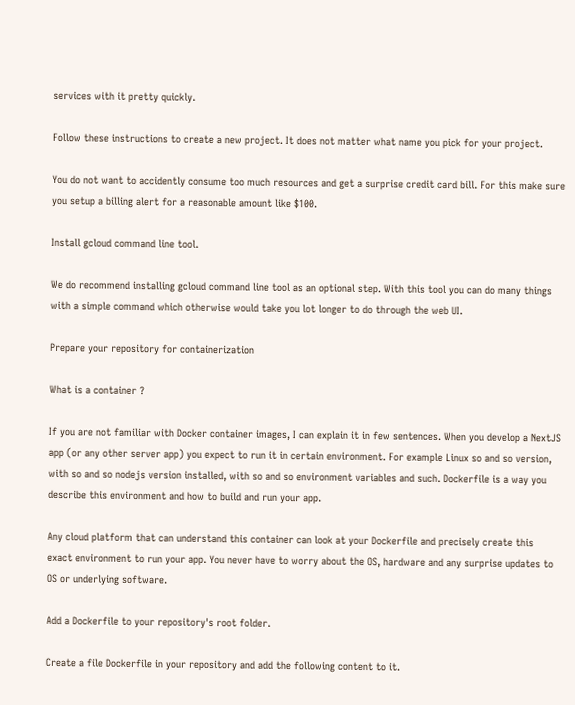services with it pretty quickly.

Follow these instructions to create a new project. It does not matter what name you pick for your project.

You do not want to accidently consume too much resources and get a surprise credit card bill. For this make sure you setup a billing alert for a reasonable amount like $100.

Install gcloud command line tool.

We do recommend installing gcloud command line tool as an optional step. With this tool you can do many things with a simple command which otherwise would take you lot longer to do through the web UI.

Prepare your repository for containerization

What is a container ?

If you are not familiar with Docker container images, I can explain it in few sentences. When you develop a NextJS app (or any other server app) you expect to run it in certain environment. For example Linux so and so version, with so and so nodejs version installed, with so and so environment variables and such. Dockerfile is a way you describe this environment and how to build and run your app.

Any cloud platform that can understand this container can look at your Dockerfile and precisely create this exact environment to run your app. You never have to worry about the OS, hardware and any surprise updates to OS or underlying software.

Add a Dockerfile to your repository's root folder.

Create a file Dockerfile in your repository and add the following content to it.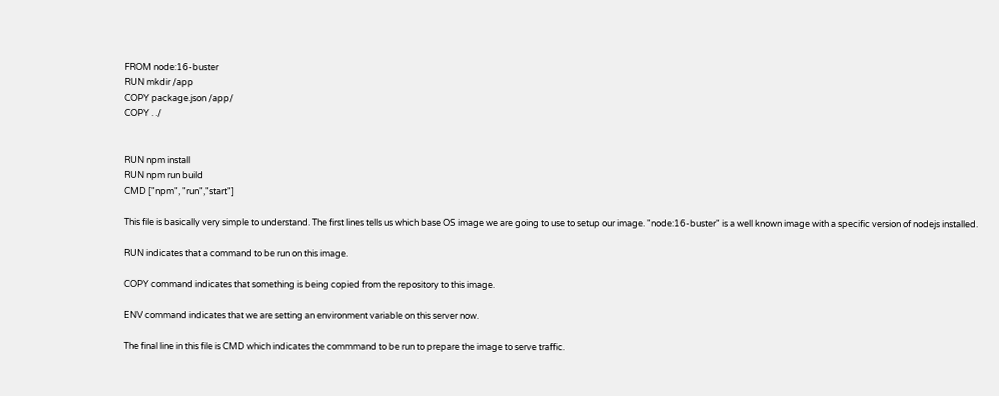FROM node:16-buster
RUN mkdir /app
COPY package.json /app/
COPY . ./


RUN npm install
RUN npm run build
CMD ["npm", "run","start"]

This file is basically very simple to understand. The first lines tells us which base OS image we are going to use to setup our image. "node:16-buster" is a well known image with a specific version of nodejs installed.

RUN indicates that a command to be run on this image.

COPY command indicates that something is being copied from the repository to this image.

ENV command indicates that we are setting an environment variable on this server now.

The final line in this file is CMD which indicates the commmand to be run to prepare the image to serve traffic.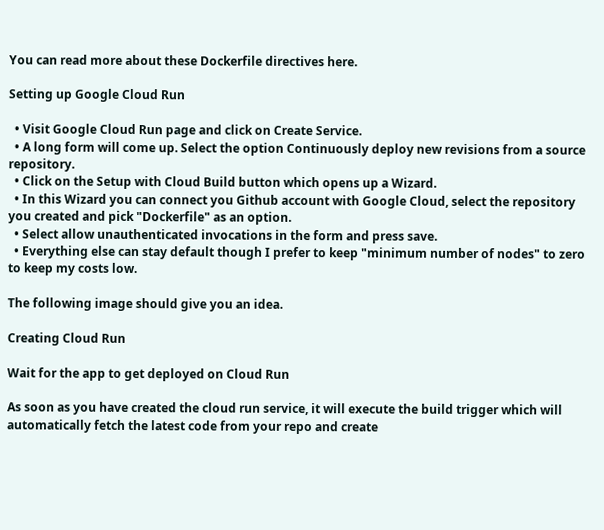You can read more about these Dockerfile directives here.

Setting up Google Cloud Run

  • Visit Google Cloud Run page and click on Create Service.
  • A long form will come up. Select the option Continuously deploy new revisions from a source repository.
  • Click on the Setup with Cloud Build button which opens up a Wizard.
  • In this Wizard you can connect you Github account with Google Cloud, select the repository you created and pick "Dockerfile" as an option.
  • Select allow unauthenticated invocations in the form and press save.
  • Everything else can stay default though I prefer to keep "minimum number of nodes" to zero to keep my costs low.

The following image should give you an idea.

Creating Cloud Run

Wait for the app to get deployed on Cloud Run

As soon as you have created the cloud run service, it will execute the build trigger which will automatically fetch the latest code from your repo and create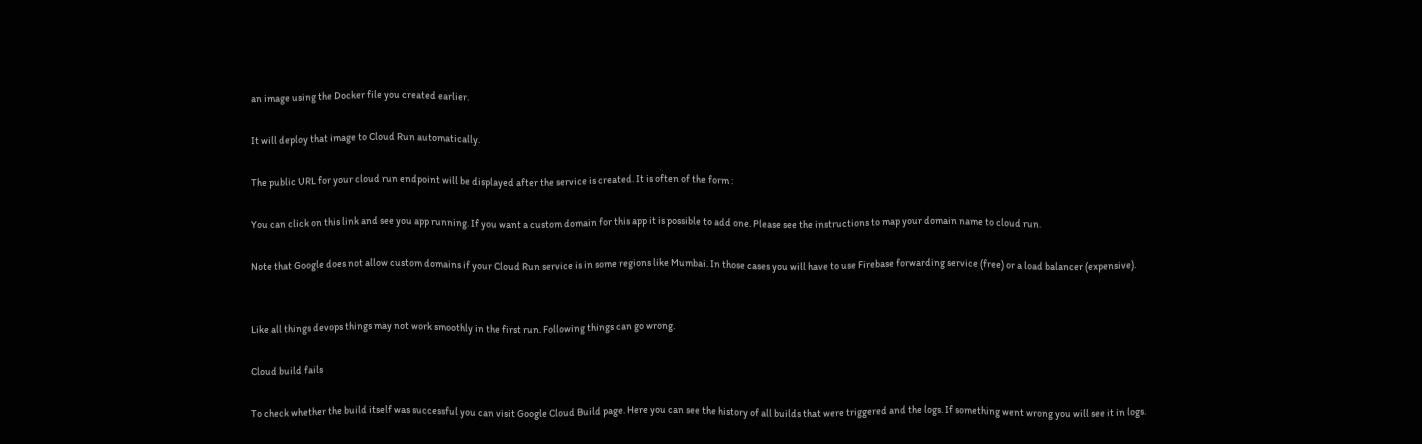an image using the Docker file you created earlier.

It will deploy that image to Cloud Run automatically.

The public URL for your cloud run endpoint will be displayed after the service is created. It is often of the form :

You can click on this link and see you app running. If you want a custom domain for this app it is possible to add one. Please see the instructions to map your domain name to cloud run.

Note that Google does not allow custom domains if your Cloud Run service is in some regions like Mumbai. In those cases you will have to use Firebase forwarding service (free) or a load balancer (expensive).


Like all things devops things may not work smoothly in the first run. Following things can go wrong.

Cloud build fails

To check whether the build itself was successful you can visit Google Cloud Build page. Here you can see the history of all builds that were triggered and the logs. If something went wrong you will see it in logs.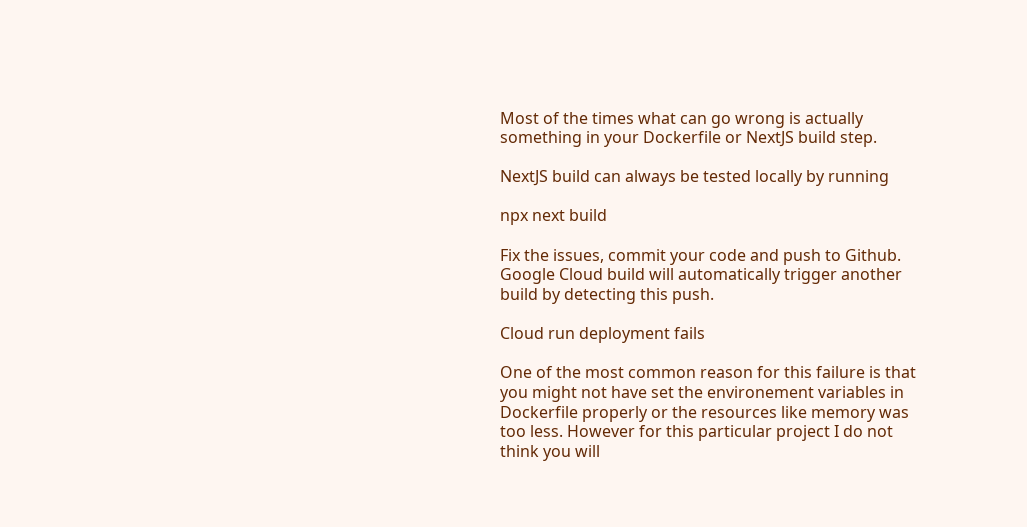Most of the times what can go wrong is actually something in your Dockerfile or NextJS build step.

NextJS build can always be tested locally by running

npx next build

Fix the issues, commit your code and push to Github. Google Cloud build will automatically trigger another build by detecting this push.

Cloud run deployment fails

One of the most common reason for this failure is that you might not have set the environement variables in Dockerfile properly or the resources like memory was too less. However for this particular project I do not think you will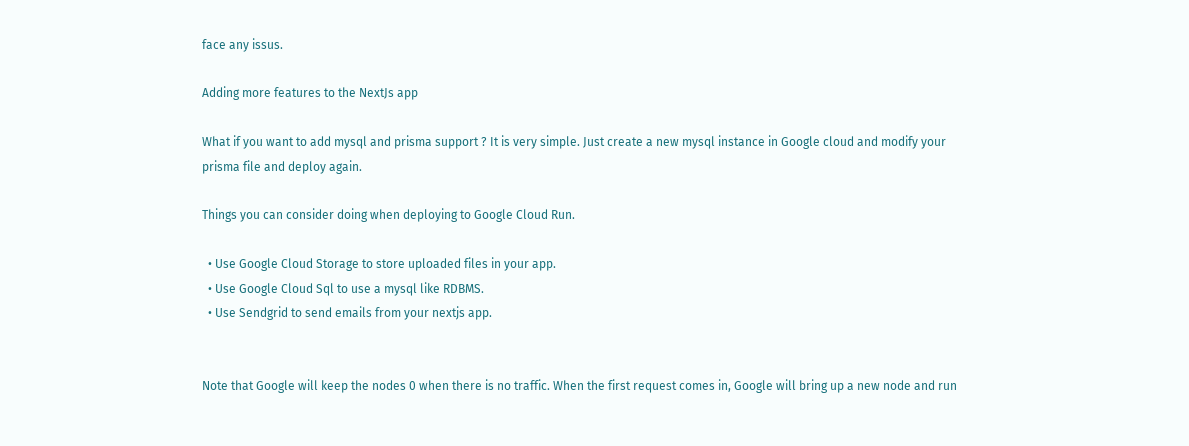face any issus.

Adding more features to the NextJs app

What if you want to add mysql and prisma support ? It is very simple. Just create a new mysql instance in Google cloud and modify your prisma file and deploy again.

Things you can consider doing when deploying to Google Cloud Run.

  • Use Google Cloud Storage to store uploaded files in your app.
  • Use Google Cloud Sql to use a mysql like RDBMS.
  • Use Sendgrid to send emails from your nextjs app.


Note that Google will keep the nodes 0 when there is no traffic. When the first request comes in, Google will bring up a new node and run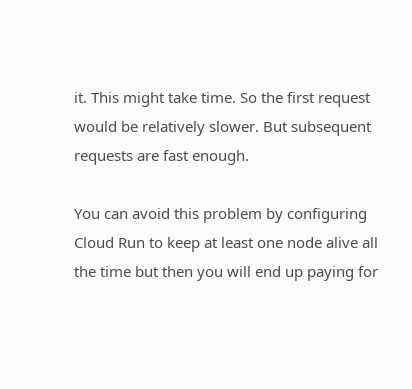it. This might take time. So the first request would be relatively slower. But subsequent requests are fast enough.

You can avoid this problem by configuring Cloud Run to keep at least one node alive all the time but then you will end up paying for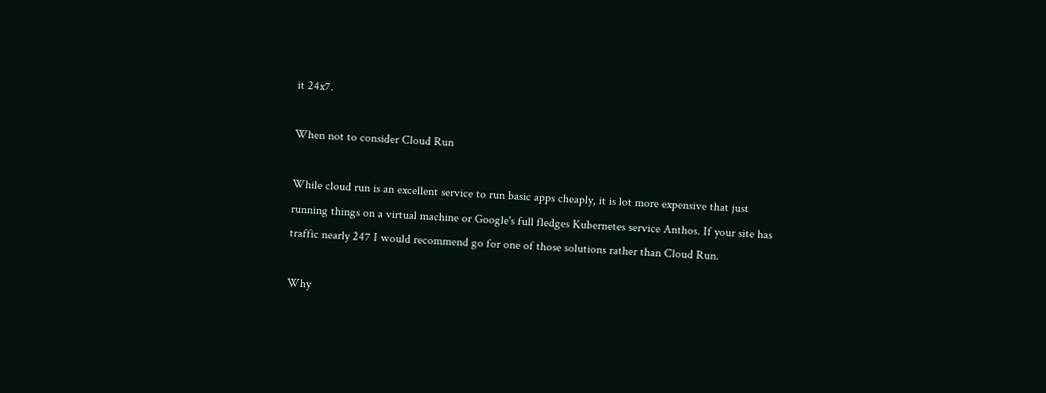it 24x7.

When not to consider Cloud Run

While cloud run is an excellent service to run basic apps cheaply, it is lot more expensive that just running things on a virtual machine or Google's full fledges Kubernetes service Anthos. If your site has traffic nearly 247 I would recommend go for one of those solutions rather than Cloud Run.

Why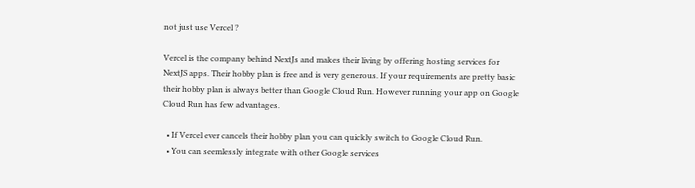not just use Vercel ?

Vercel is the company behind NextJs and makes their living by offering hosting services for NextJS apps. Their hobby plan is free and is very generous. If your requirements are pretty basic their hobby plan is always better than Google Cloud Run. However running your app on Google Cloud Run has few advantages.

  • If Vercel ever cancels their hobby plan you can quickly switch to Google Cloud Run.
  • You can seemlessly integrate with other Google services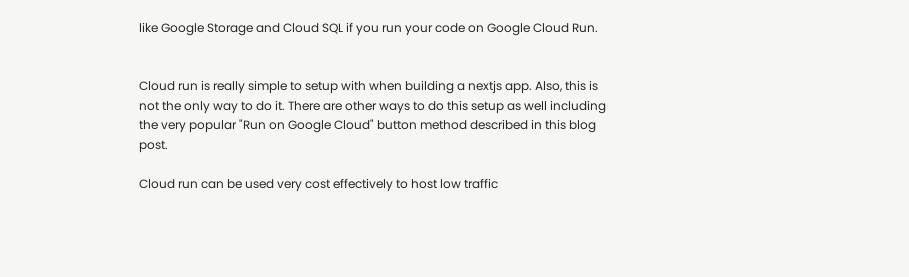like Google Storage and Cloud SQL if you run your code on Google Cloud Run.


Cloud run is really simple to setup with when building a nextjs app. Also, this is not the only way to do it. There are other ways to do this setup as well including the very popular "Run on Google Cloud" button method described in this blog post.

Cloud run can be used very cost effectively to host low traffic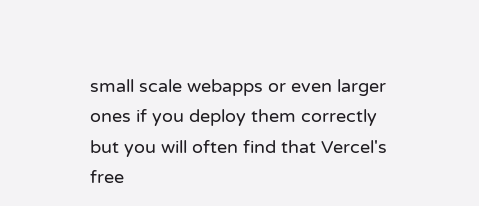small scale webapps or even larger ones if you deploy them correctly but you will often find that Vercel's free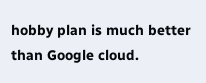hobby plan is much better than Google cloud.